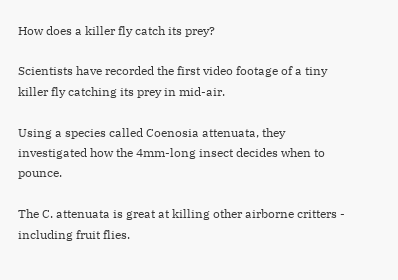How does a killer fly catch its prey?

Scientists have recorded the first video footage of a tiny killer fly catching its prey in mid-air.

Using a species called Coenosia attenuata, they investigated how the 4mm-long insect decides when to pounce.

The C. attenuata is great at killing other airborne critters - including fruit flies.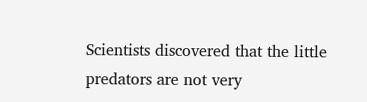Scientists discovered that the little predators are not very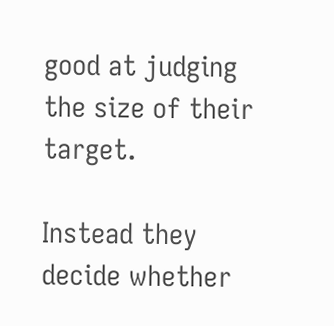good at judging the size of their target.

Instead they decide whether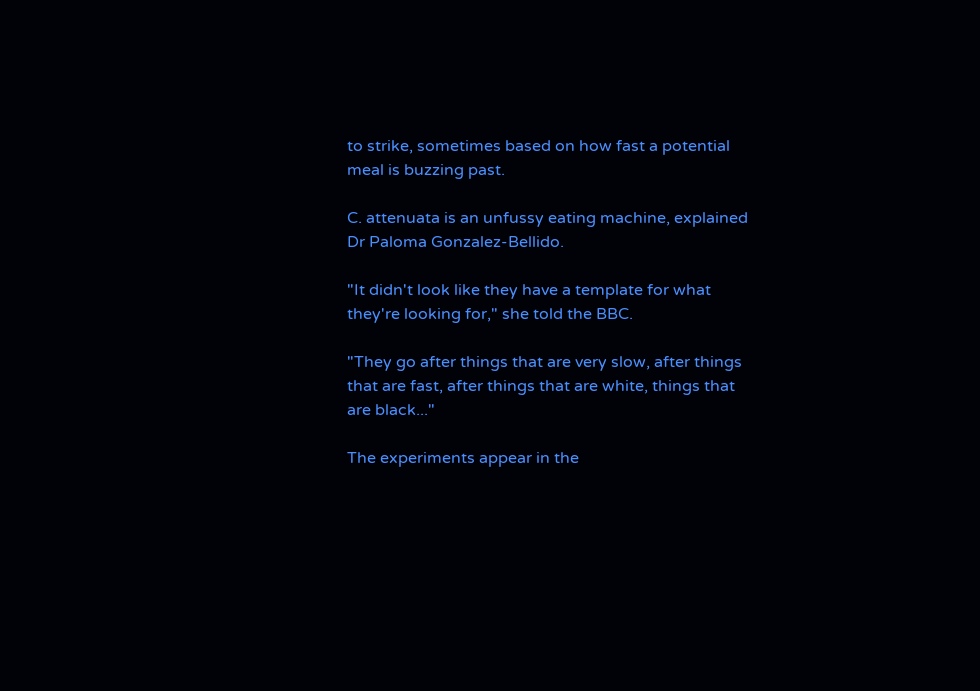to strike, sometimes based on how fast a potential meal is buzzing past.

C. attenuata is an unfussy eating machine, explained Dr Paloma Gonzalez-Bellido.

"It didn't look like they have a template for what they're looking for," she told the BBC.

"They go after things that are very slow, after things that are fast, after things that are white, things that are black..."

The experiments appear in the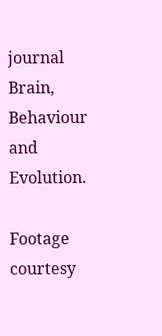journal Brain, Behaviour and Evolution.

Footage courtesy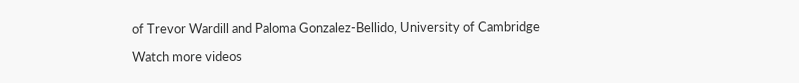of Trevor Wardill and Paloma Gonzalez-Bellido, University of Cambridge

Watch more videos